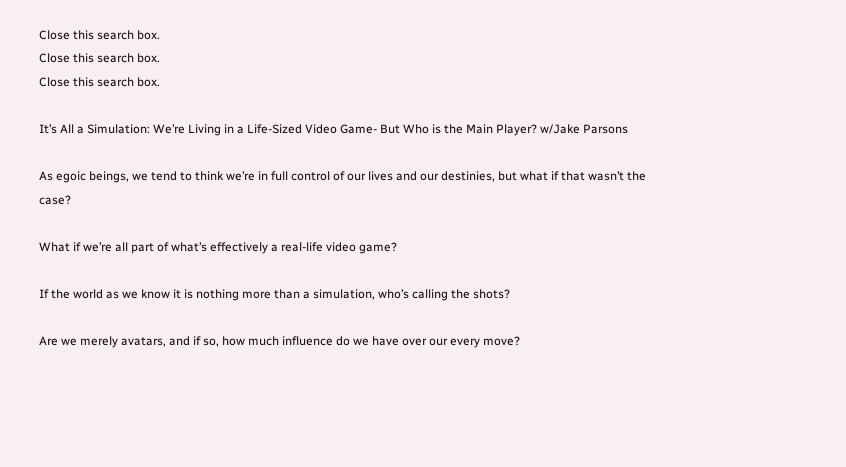Close this search box.
Close this search box.
Close this search box.

It’s All a Simulation: We’re Living in a Life-Sized Video Game- But Who is the Main Player? w/Jake Parsons

As egoic beings, we tend to think we’re in full control of our lives and our destinies, but what if that wasn’t the case?

What if we’re all part of what’s effectively a real-life video game?

If the world as we know it is nothing more than a simulation, who’s calling the shots?

Are we merely avatars, and if so, how much influence do we have over our every move?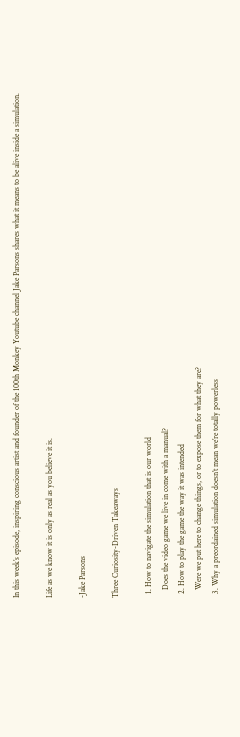In this week’s episode, inspiring conscious artist and founder of the 100th Monkey Youtube channel Jake Parsons shares what it means to be alive inside a simulation.

Life as we know it is only as real as you believe it is.

-Jake Parsons

Three Curiosity-Driven Takeaways

  1. How to navigate the simulation that is our world
    Does the video game we live in come with a manual?
  2. How to play the game the way it was intended
    Were we put here to change things, or to expose them for what they are?
  3. Why a preordained simulation doesn’t mean we’re totally powerless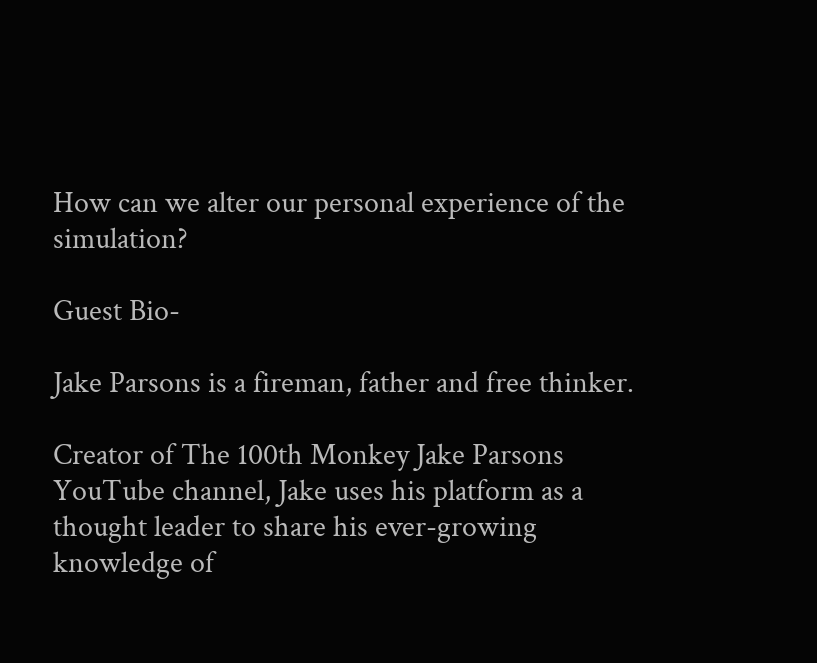How can we alter our personal experience of the simulation?

Guest Bio-

Jake Parsons is a fireman, father and free thinker.

Creator of The 100th Monkey Jake Parsons YouTube channel, Jake uses his platform as a thought leader to share his ever-growing knowledge of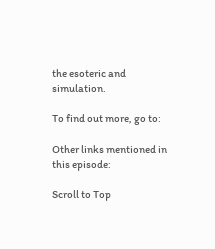the esoteric and simulation.

To find out more, go to:

Other links mentioned in this episode:

Scroll to Top